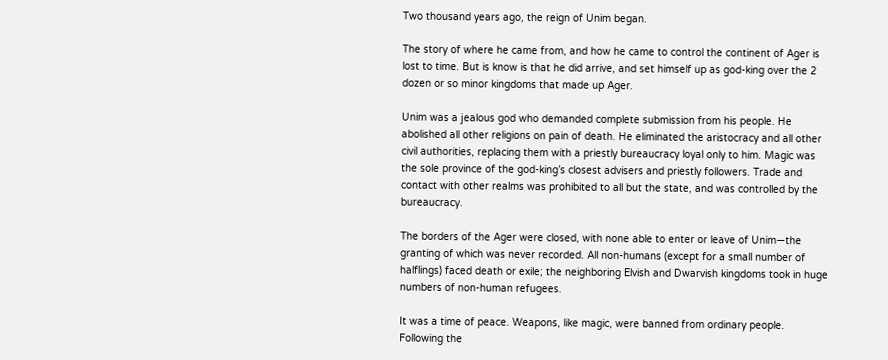Two thousand years ago, the reign of Unim began.

The story of where he came from, and how he came to control the continent of Ager is lost to time. But is know is that he did arrive, and set himself up as god-king over the 2 dozen or so minor kingdoms that made up Ager.

Unim was a jealous god who demanded complete submission from his people. He abolished all other religions on pain of death. He eliminated the aristocracy and all other civil authorities, replacing them with a priestly bureaucracy loyal only to him. Magic was the sole province of the god-king’s closest advisers and priestly followers. Trade and contact with other realms was prohibited to all but the state, and was controlled by the bureaucracy.

The borders of the Ager were closed, with none able to enter or leave of Unim—the granting of which was never recorded. All non-humans (except for a small number of halflings) faced death or exile; the neighboring Elvish and Dwarvish kingdoms took in huge numbers of non-human refugees.

It was a time of peace. Weapons, like magic, were banned from ordinary people. Following the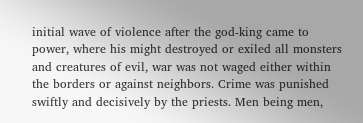initial wave of violence after the god-king came to power, where his might destroyed or exiled all monsters and creatures of evil, war was not waged either within the borders or against neighbors. Crime was punished swiftly and decisively by the priests. Men being men,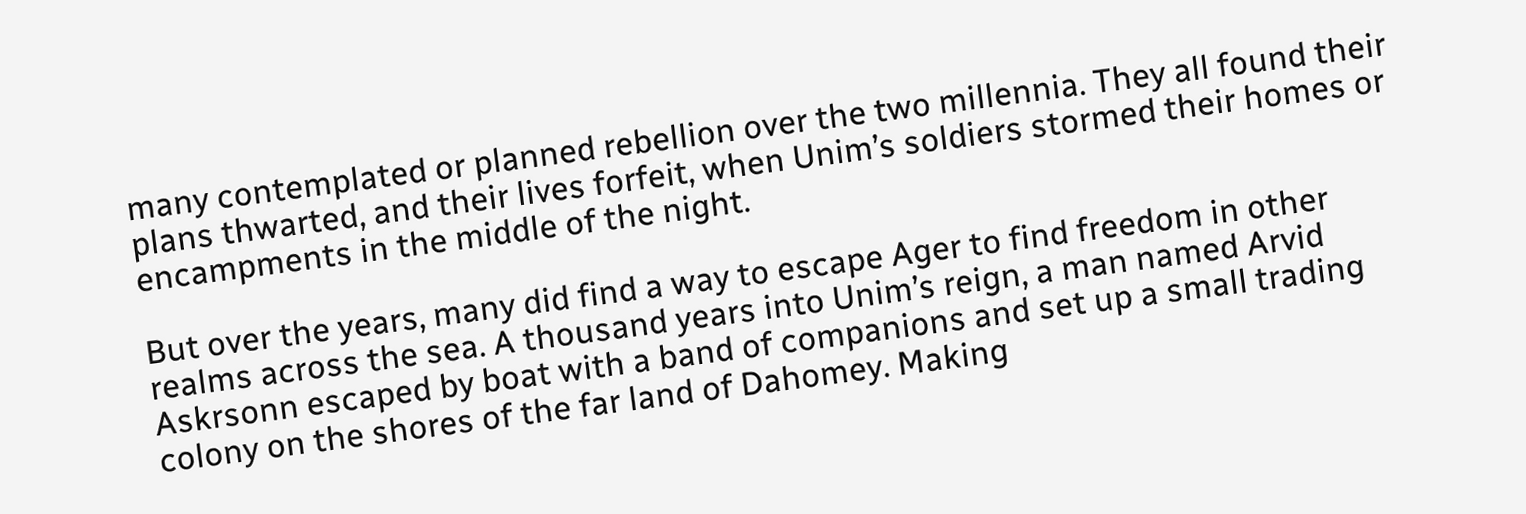many contemplated or planned rebellion over the two millennia. They all found their plans thwarted, and their lives forfeit, when Unim’s soldiers stormed their homes or encampments in the middle of the night.

But over the years, many did find a way to escape Ager to find freedom in other realms across the sea. A thousand years into Unim’s reign, a man named Arvid Askrsonn escaped by boat with a band of companions and set up a small trading colony on the shores of the far land of Dahomey. Making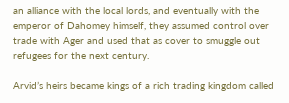an alliance with the local lords, and eventually with the emperor of Dahomey himself, they assumed control over trade with Ager and used that as cover to smuggle out refugees for the next century.

Arvid’s heirs became kings of a rich trading kingdom called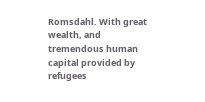Romsdahl. With great wealth, and tremendous human capital provided by refugees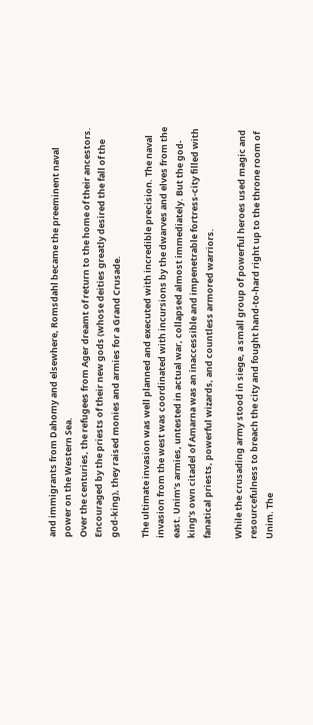and immigrants from Dahomy and elsewhere, Romsdahl became the preeminent naval power on the Western Sea.
Over the centuries, the refugees from Ager dreamt of return to the home of their ancestors. Encouraged by the priests of their new gods (whose deities greatly desired the fall of the god-king), they raised monies and armies for a Grand Crusade.

The ultimate invasion was well planned and executed with incredible precision. The naval invasion from the west was coordinated with incursions by the dwarves and elves from the east. Unim’s armies, untested in actual war, collapsed almost immediately. But the god-king’s own citadel of Amarna was an inaccessible and impenetrable fortress-city filled with fanatical priests, powerful wizards, and countless armored warriors.

While the crusading army stood in siege, a small group of powerful heroes used magic and resourcefulness to breach the city and fought hand-to-hard right up to the throne room of Unim. The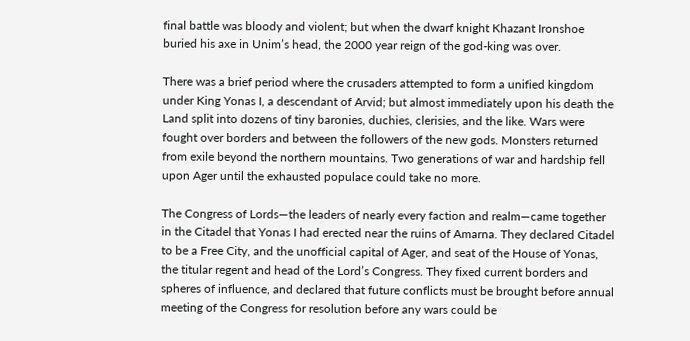final battle was bloody and violent; but when the dwarf knight Khazant Ironshoe buried his axe in Unim’s head, the 2000 year reign of the god-king was over.

There was a brief period where the crusaders attempted to form a unified kingdom under King Yonas I, a descendant of Arvid; but almost immediately upon his death the Land split into dozens of tiny baronies, duchies, clerisies, and the like. Wars were fought over borders and between the followers of the new gods. Monsters returned from exile beyond the northern mountains. Two generations of war and hardship fell upon Ager until the exhausted populace could take no more.

The Congress of Lords—the leaders of nearly every faction and realm—came together in the Citadel that Yonas I had erected near the ruins of Amarna. They declared Citadel to be a Free City, and the unofficial capital of Ager, and seat of the House of Yonas, the titular regent and head of the Lord’s Congress. They fixed current borders and spheres of influence, and declared that future conflicts must be brought before annual meeting of the Congress for resolution before any wars could be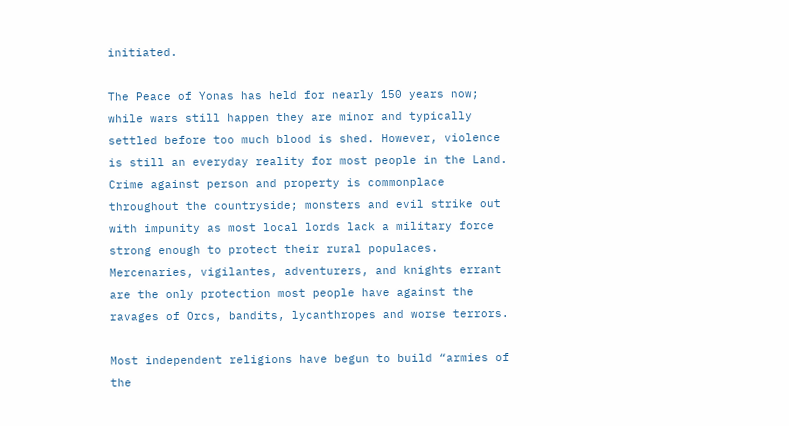initiated.

The Peace of Yonas has held for nearly 150 years now; while wars still happen they are minor and typically settled before too much blood is shed. However, violence is still an everyday reality for most people in the Land. Crime against person and property is commonplace throughout the countryside; monsters and evil strike out with impunity as most local lords lack a military force strong enough to protect their rural populaces.
Mercenaries, vigilantes, adventurers, and knights errant are the only protection most people have against the ravages of Orcs, bandits, lycanthropes and worse terrors.

Most independent religions have begun to build “armies of the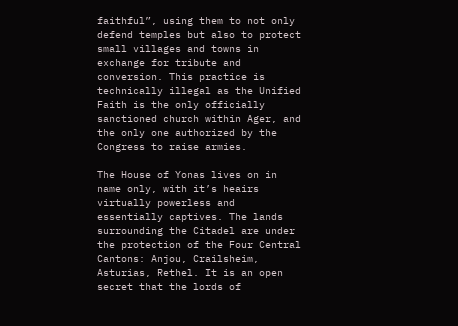faithful”, using them to not only defend temples but also to protect small villages and towns in exchange for tribute and conversion. This practice is technically illegal as the Unified Faith is the only officially sanctioned church within Ager, and the only one authorized by the Congress to raise armies.

The House of Yonas lives on in name only, with it’s heairs virtually powerless and essentially captives. The lands surrounding the Citadel are under the protection of the Four Central Cantons: Anjou, Crailsheim, Asturias, Rethel. It is an open secret that the lords of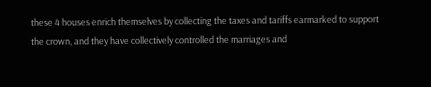these 4 houses enrich themselves by collecting the taxes and tariffs earmarked to support the crown, and they have collectively controlled the marriages and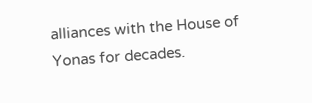alliances with the House of Yonas for decades.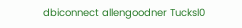dbiconnect allengoodner Tucksl0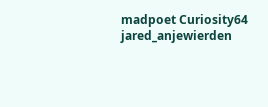madpoet Curiosity64 jared_anjewierden